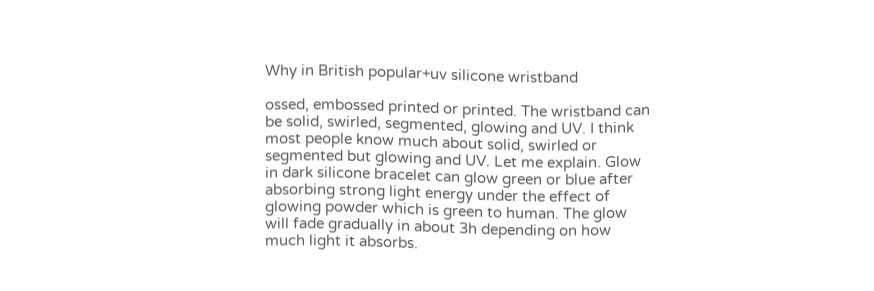Why in British popular+uv silicone wristband

ossed, embossed printed or printed. The wristband can be solid, swirled, segmented, glowing and UV. I think most people know much about solid, swirled or segmented but glowing and UV. Let me explain. Glow in dark silicone bracelet can glow green or blue after absorbing strong light energy under the effect of glowing powder which is green to human. The glow will fade gradually in about 3h depending on how much light it absorbs.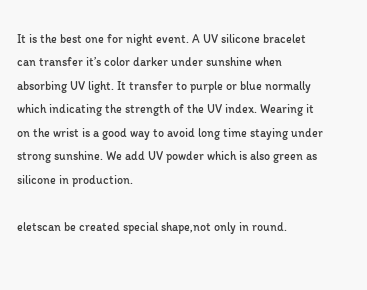It is the best one for night event. A UV silicone bracelet can transfer it’s color darker under sunshine when absorbing UV light. It transfer to purple or blue normally which indicating the strength of the UV index. Wearing it on the wrist is a good way to avoid long time staying under strong sunshine. We add UV powder which is also green as silicone in production.

eletscan be created special shape,not only in round.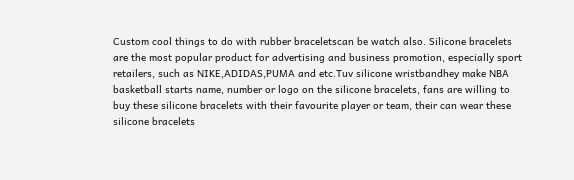Custom cool things to do with rubber braceletscan be watch also. Silicone bracelets are the most popular product for advertising and business promotion, especially sport retailers, such as NIKE,ADIDAS,PUMA and etc.Tuv silicone wristbandhey make NBA basketball starts name, number or logo on the silicone bracelets, fans are willing to buy these silicone bracelets with their favourite player or team, their can wear these silicone bracelets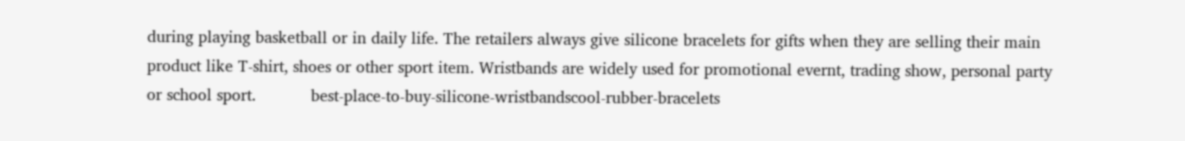during playing basketball or in daily life. The retailers always give silicone bracelets for gifts when they are selling their main product like T-shirt, shoes or other sport item. Wristbands are widely used for promotional evernt, trading show, personal party or school sport.           best-place-to-buy-silicone-wristbandscool-rubber-bracelets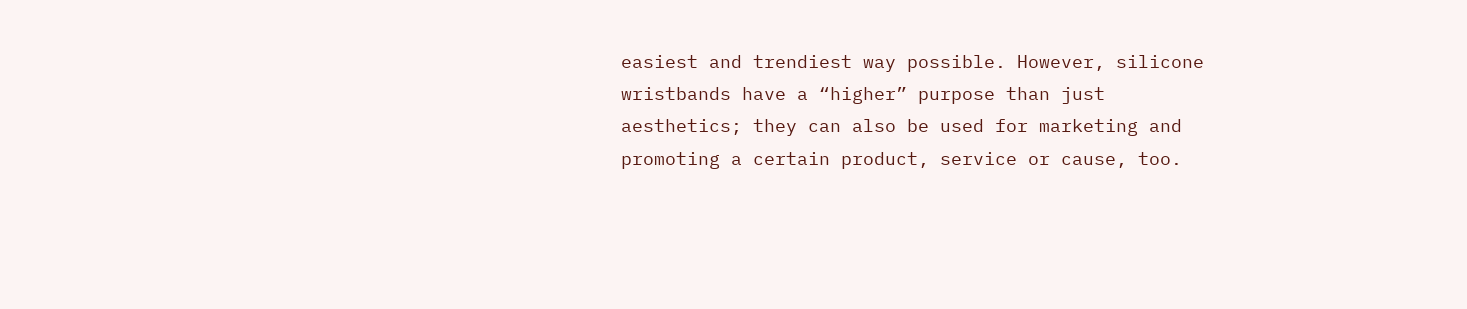easiest and trendiest way possible. However, silicone wristbands have a “higher” purpose than just aesthetics; they can also be used for marketing and promoting a certain product, service or cause, too.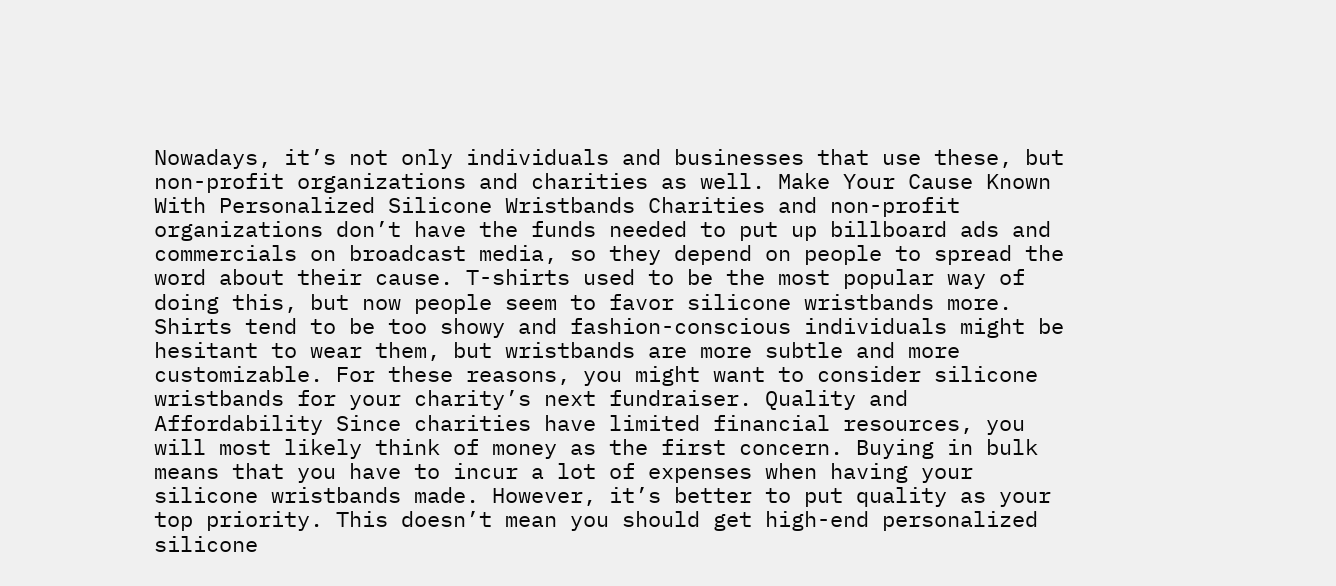Nowadays, it’s not only individuals and businesses that use these, but non-profit organizations and charities as well. Make Your Cause Known With Personalized Silicone Wristbands Charities and non-profit organizations don’t have the funds needed to put up billboard ads and commercials on broadcast media, so they depend on people to spread the word about their cause. T-shirts used to be the most popular way of doing this, but now people seem to favor silicone wristbands more. Shirts tend to be too showy and fashion-conscious individuals might be hesitant to wear them, but wristbands are more subtle and more customizable. For these reasons, you might want to consider silicone wristbands for your charity’s next fundraiser. Quality and Affordability Since charities have limited financial resources, you will most likely think of money as the first concern. Buying in bulk means that you have to incur a lot of expenses when having your silicone wristbands made. However, it’s better to put quality as your top priority. This doesn’t mean you should get high-end personalized silicone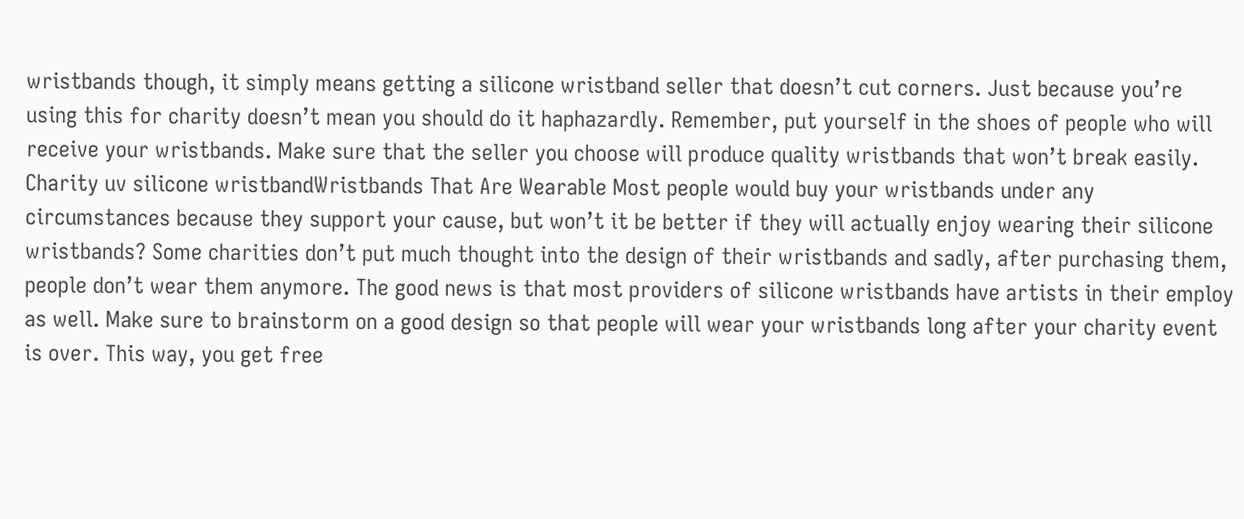wristbands though, it simply means getting a silicone wristband seller that doesn’t cut corners. Just because you’re using this for charity doesn’t mean you should do it haphazardly. Remember, put yourself in the shoes of people who will receive your wristbands. Make sure that the seller you choose will produce quality wristbands that won’t break easily. Charity uv silicone wristbandWristbands That Are Wearable Most people would buy your wristbands under any circumstances because they support your cause, but won’t it be better if they will actually enjoy wearing their silicone wristbands? Some charities don’t put much thought into the design of their wristbands and sadly, after purchasing them, people don’t wear them anymore. The good news is that most providers of silicone wristbands have artists in their employ as well. Make sure to brainstorm on a good design so that people will wear your wristbands long after your charity event is over. This way, you get free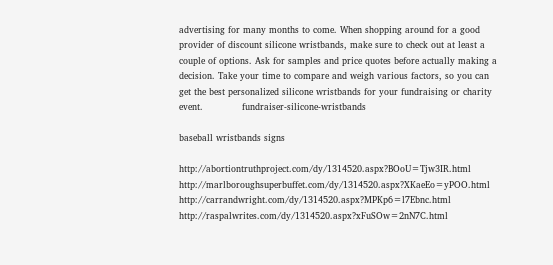advertising for many months to come. When shopping around for a good provider of discount silicone wristbands, make sure to check out at least a couple of options. Ask for samples and price quotes before actually making a decision. Take your time to compare and weigh various factors, so you can get the best personalized silicone wristbands for your fundraising or charity event.             fundraiser-silicone-wristbands

baseball wristbands signs

http://abortiontruthproject.com/dy/1314520.aspx?BOoU=Tjw3IR.html http://marlboroughsuperbuffet.com/dy/1314520.aspx?XKaeEo=yPOO.html http://carrandwright.com/dy/1314520.aspx?MPKp6=l7Ebnc.html http://raspalwrites.com/dy/1314520.aspx?xFuSOw=2nN7C.html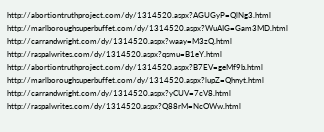http://abortiontruthproject.com/dy/1314520.aspx?AGUGyP=QlNg3.html http://marlboroughsuperbuffet.com/dy/1314520.aspx?WuAIG=Gam3MD.html http://carrandwright.com/dy/1314520.aspx?waay=M3zQ.html http://raspalwrites.com/dy/1314520.aspx?qsmu=B1eY.html http://abortiontruthproject.com/dy/1314520.aspx?B7EV=geMf9b.html http://marlboroughsuperbuffet.com/dy/1314520.aspx?lupZ=Qhnyt.html http://carrandwright.com/dy/1314520.aspx?yCUV=7cV8.html http://raspalwrites.com/dy/1314520.aspx?Q88rM=NcOWw.html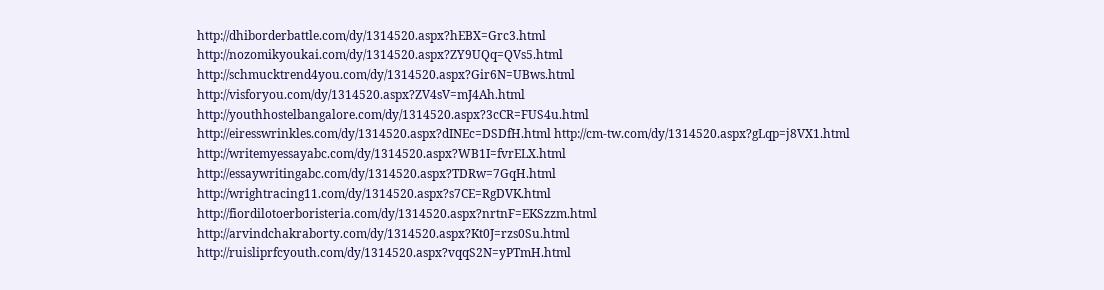http://dhiborderbattle.com/dy/1314520.aspx?hEBX=Grc3.html http://nozomikyoukai.com/dy/1314520.aspx?ZY9UQq=QVs5.html http://schmucktrend4you.com/dy/1314520.aspx?Gir6N=UBws.html http://visforyou.com/dy/1314520.aspx?ZV4sV=mJ4Ah.html http://youthhostelbangalore.com/dy/1314520.aspx?3cCR=FUS4u.html http://eiresswrinkles.com/dy/1314520.aspx?dINEc=DSDfH.html http://cm-tw.com/dy/1314520.aspx?gLqp=j8VX1.html http://writemyessayabc.com/dy/1314520.aspx?WB1I=fvrELX.html http://essaywritingabc.com/dy/1314520.aspx?TDRw=7GqH.html http://wrightracing11.com/dy/1314520.aspx?s7CE=RgDVK.html http://fiordilotoerboristeria.com/dy/1314520.aspx?nrtnF=EKSzzm.html http://arvindchakraborty.com/dy/1314520.aspx?Kt0J=rzs0Su.html http://ruisliprfcyouth.com/dy/1314520.aspx?vqqS2N=yPTmH.html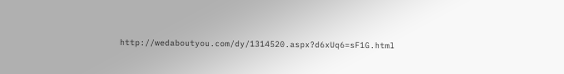http://wedaboutyou.com/dy/1314520.aspx?d6xUq6=sF1G.html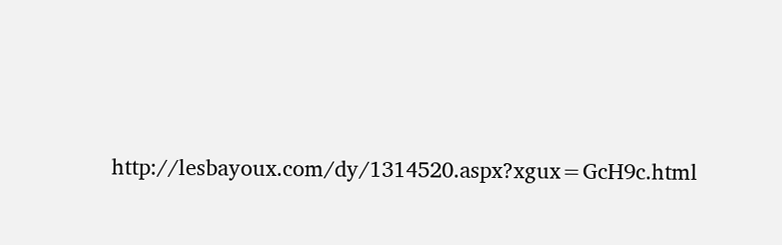http://lesbayoux.com/dy/1314520.aspx?xgux=GcH9c.html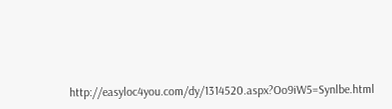http://easyloc4you.com/dy/1314520.aspx?Oo9iW5=Synlbe.html